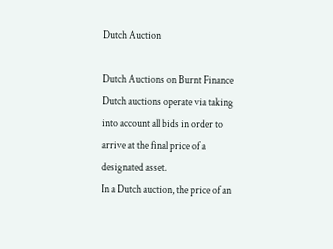Dutch Auction

Dutch Auctions on Burnt Finance
Dutch auctions operate via taking into account all bids in order to arrive at the final price of a designated asset.
In a Dutch auction, the price of an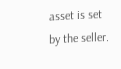asset is set by the seller.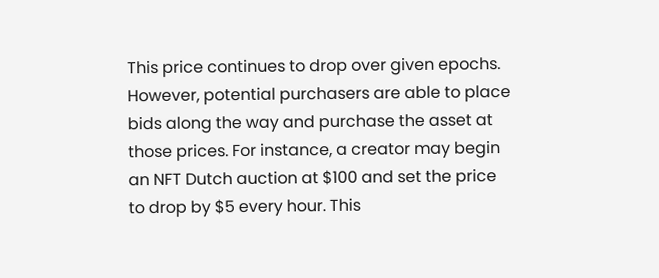This price continues to drop over given epochs. However, potential purchasers are able to place bids along the way and purchase the asset at those prices. For instance, a creator may begin an NFT Dutch auction at $100 and set the price to drop by $5 every hour. This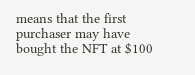means that the first purchaser may have bought the NFT at $100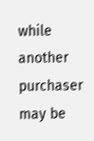while another purchaser may be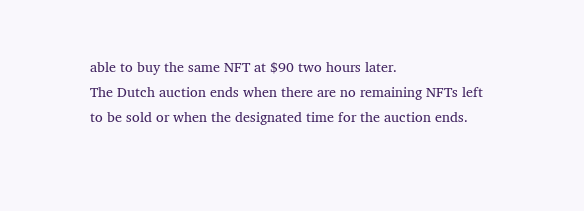able to buy the same NFT at $90 two hours later.
The Dutch auction ends when there are no remaining NFTs left to be sold or when the designated time for the auction ends.